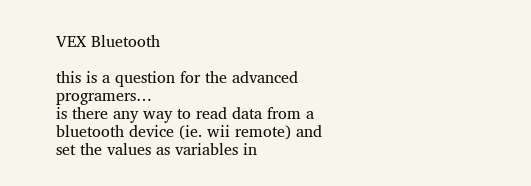VEX Bluetooth

this is a question for the advanced programers…
is there any way to read data from a bluetooth device (ie. wii remote) and set the values as variables in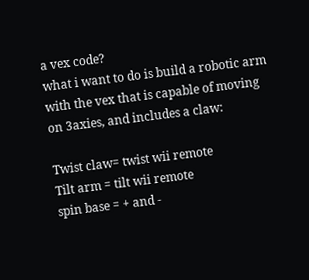a vex code?
what i want to do is build a robotic arm with the vex that is capable of moving on 3axies, and includes a claw:

Twist claw= twist wii remote
Tilt arm = tilt wii remote
spin base = + and -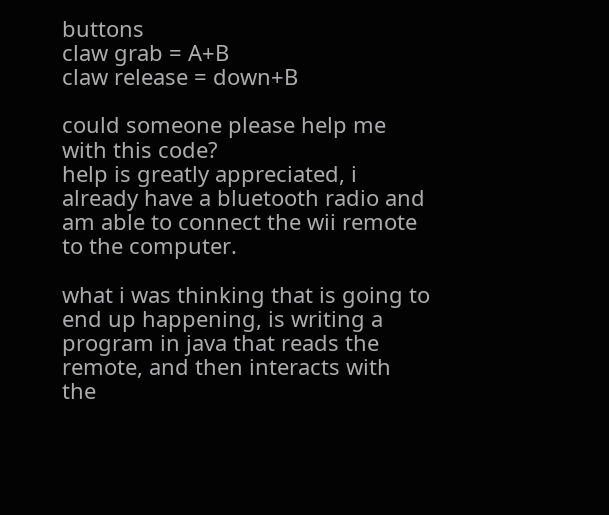buttons
claw grab = A+B
claw release = down+B

could someone please help me with this code?
help is greatly appreciated, i already have a bluetooth radio and am able to connect the wii remote to the computer.

what i was thinking that is going to end up happening, is writing a program in java that reads the remote, and then interacts with the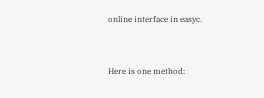online interface in easyc.


Here is one method: